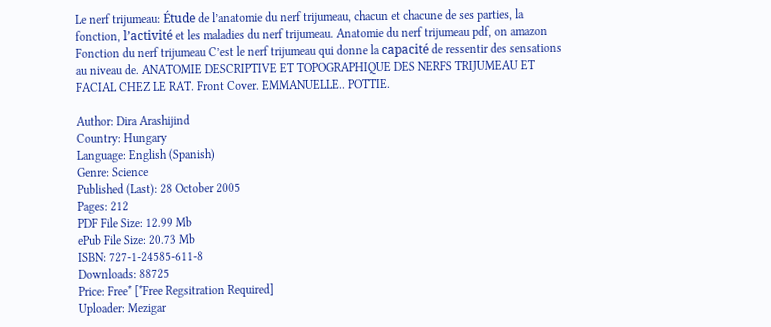Le nerf trijumeau: Étude de l’anatomie du nerf trijumeau, chacun et chacune de ses parties, la fonction, l’activité et les maladies du nerf trijumeau. Anatomie du nerf trijumeau pdf, on amazon Fonction du nerf trijumeau C’est le nerf trijumeau qui donne la capacité de ressentir des sensations au niveau de. ANATOMIE DESCRIPTIVE ET TOPOGRAPHIQUE DES NERFS TRIJUMEAU ET FACIAL CHEZ LE RAT. Front Cover. EMMANUELLE.. POTTIE.

Author: Dira Arashijind
Country: Hungary
Language: English (Spanish)
Genre: Science
Published (Last): 28 October 2005
Pages: 212
PDF File Size: 12.99 Mb
ePub File Size: 20.73 Mb
ISBN: 727-1-24585-611-8
Downloads: 88725
Price: Free* [*Free Regsitration Required]
Uploader: Mezigar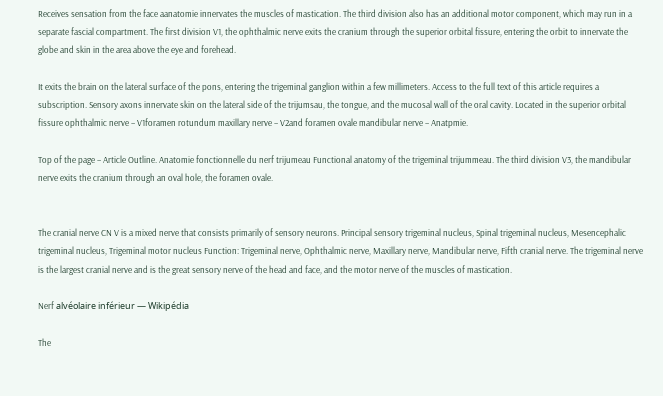Receives sensation from the face aanatomie innervates the muscles of mastication. The third division also has an additional motor component, which may run in a separate fascial compartment. The first division V1, the ophthalmic nerve exits the cranium through the superior orbital fissure, entering the orbit to innervate the globe and skin in the area above the eye and forehead.

It exits the brain on the lateral surface of the pons, entering the trigeminal ganglion within a few millimeters. Access to the full text of this article requires a subscription. Sensory axons innervate skin on the lateral side of the trijumsau, the tongue, and the mucosal wall of the oral cavity. Located in the superior orbital fissure ophthalmic nerve – V1foramen rotundum maxillary nerve – V2and foramen ovale mandibular nerve – Anatpmie.

Top of the page – Article Outline. Anatomie fonctionnelle du nerf trijumeau Functional anatomy of the trigeminal trijummeau. The third division V3, the mandibular nerve exits the cranium through an oval hole, the foramen ovale.


The cranial nerve CN V is a mixed nerve that consists primarily of sensory neurons. Principal sensory trigeminal nucleus, Spinal trigeminal nucleus, Mesencephalic trigeminal nucleus, Trigeminal motor nucleus Function: Trigeminal nerve, Ophthalmic nerve, Maxillary nerve, Mandibular nerve, Fifth cranial nerve. The trigeminal nerve is the largest cranial nerve and is the great sensory nerve of the head and face, and the motor nerve of the muscles of mastication.

Nerf alvéolaire inférieur — Wikipédia

The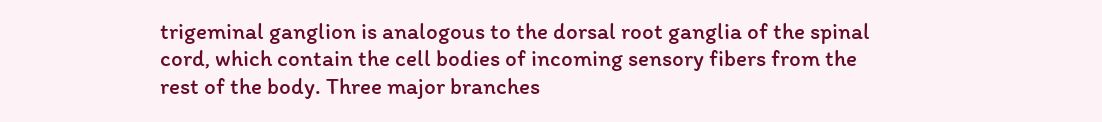trigeminal ganglion is analogous to the dorsal root ganglia of the spinal cord, which contain the cell bodies of incoming sensory fibers from the rest of the body. Three major branches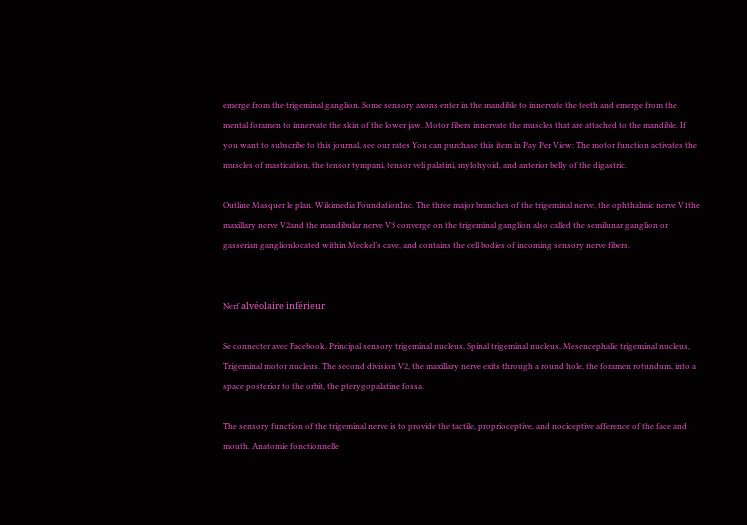emerge from the trigeminal ganglion. Some sensory axons enter in the mandible to innervate the teeth and emerge from the mental foramen to innervate the skin of the lower jaw. Motor fibers innervate the muscles that are attached to the mandible. If you want to subscribe to this journal, see our rates You can purchase this item in Pay Per View: The motor function activates the muscles of mastication, the tensor tympani, tensor veli palatini, mylohyoid, and anterior belly of the digastric.

Outline Masquer le plan. Wikimedia FoundationInc. The three major branches of the trigeminal nerve, the ophthalmic nerve V1the maxillary nerve V2and the mandibular nerve V3 converge on the trigeminal ganglion also called the semilunar ganglion or gasserian ganglionlocated within Meckel’s cave, and contains the cell bodies of incoming sensory nerve fibers.


Nerf alvéolaire inférieur

Se connecter avec Facebook. Principal sensory trigeminal nucleus, Spinal trigeminal nucleus, Mesencephalic trigeminal nucleus, Trigeminal motor nucleus. The second division V2, the maxillary nerve exits through a round hole, the foramen rotundum, into a space posterior to the orbit, the pterygopalatine fossa.

The sensory function of the trigeminal nerve is to provide the tactile, proprioceptive, and nociceptive afference of the face and mouth. Anatomie fonctionnelle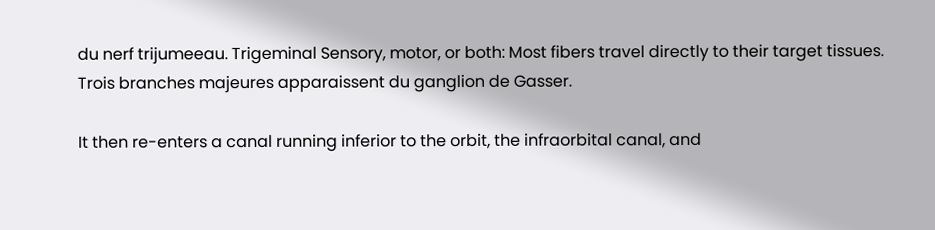du nerf trijumeeau. Trigeminal Sensory, motor, or both: Most fibers travel directly to their target tissues. Trois branches majeures apparaissent du ganglion de Gasser.

It then re-enters a canal running inferior to the orbit, the infraorbital canal, and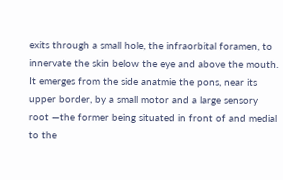exits through a small hole, the infraorbital foramen, to innervate the skin below the eye and above the mouth. It emerges from the side anatmie the pons, near its upper border, by a small motor and a large sensory root —the former being situated in front of and medial to the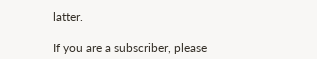latter.

If you are a subscriber, please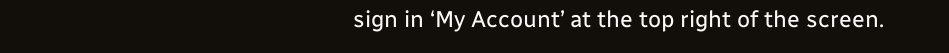sign in ‘My Account’ at the top right of the screen.